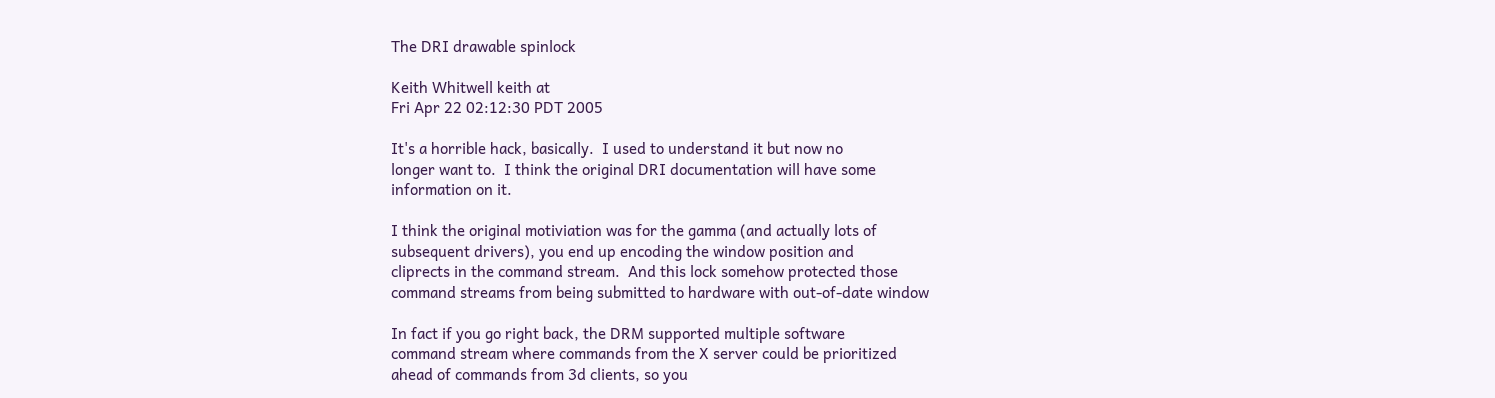The DRI drawable spinlock

Keith Whitwell keith at
Fri Apr 22 02:12:30 PDT 2005

It's a horrible hack, basically.  I used to understand it but now no
longer want to.  I think the original DRI documentation will have some
information on it.

I think the original motiviation was for the gamma (and actually lots of
subsequent drivers), you end up encoding the window position and
cliprects in the command stream.  And this lock somehow protected those
command streams from being submitted to hardware with out-of-date window

In fact if you go right back, the DRM supported multiple software
command stream where commands from the X server could be prioritized
ahead of commands from 3d clients, so you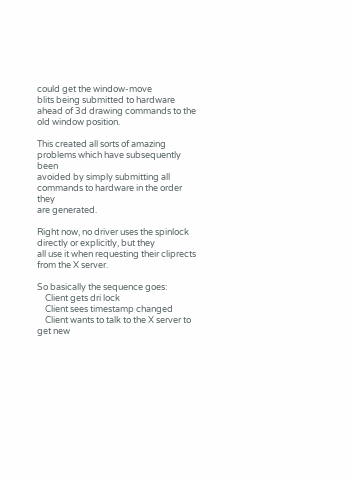could get the window-move
blits being submitted to hardware ahead of 3d drawing commands to the
old window position.

This created all sorts of amazing problems which have subsequently been
avoided by simply submitting all commands to hardware in the order they
are generated.

Right now, no driver uses the spinlock directly or explicitly, but they
all use it when requesting their cliprects from the X server.

So basically the sequence goes:
    Client gets dri lock
    Client sees timestamp changed
    Client wants to talk to the X server to get new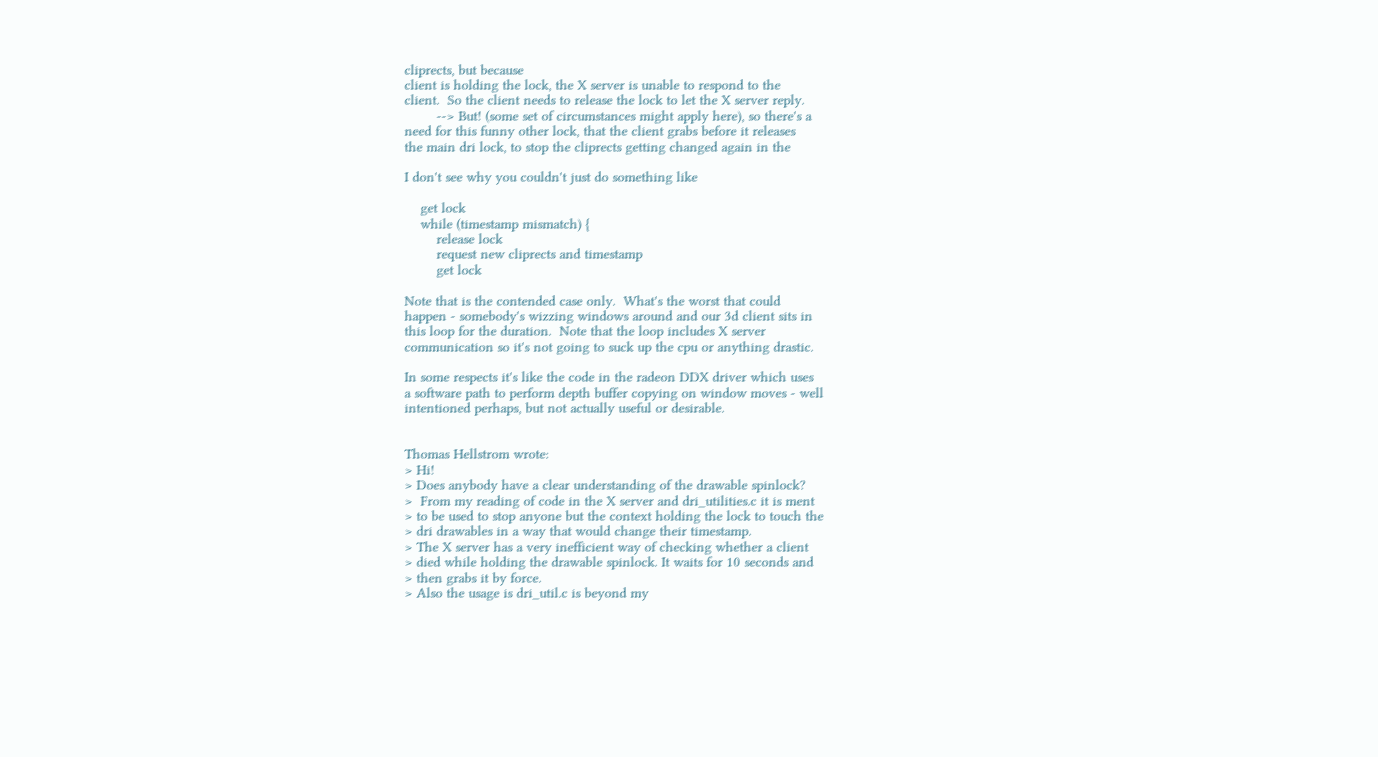cliprects, but because
client is holding the lock, the X server is unable to respond to the
client.  So the client needs to release the lock to let the X server reply.
        --> But! (some set of circumstances might apply here), so there's a
need for this funny other lock, that the client grabs before it releases
the main dri lock, to stop the cliprects getting changed again in the

I don't see why you couldn't just do something like

    get lock
    while (timestamp mismatch) {
        release lock
        request new cliprects and timestamp
        get lock

Note that is the contended case only.  What's the worst that could
happen - somebody's wizzing windows around and our 3d client sits in
this loop for the duration.  Note that the loop includes X server
communication so it's not going to suck up the cpu or anything drastic.

In some respects it's like the code in the radeon DDX driver which uses
a software path to perform depth buffer copying on window moves - well
intentioned perhaps, but not actually useful or desirable.


Thomas Hellstrom wrote:
> Hi!
> Does anybody have a clear understanding of the drawable spinlock?
>  From my reading of code in the X server and dri_utilities.c it is ment
> to be used to stop anyone but the context holding the lock to touch the
> dri drawables in a way that would change their timestamp.
> The X server has a very inefficient way of checking whether a client
> died while holding the drawable spinlock. It waits for 10 seconds and
> then grabs it by force.
> Also the usage is dri_util.c is beyond my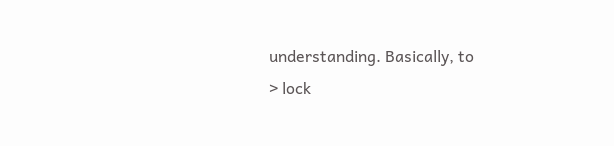understanding. Basically, to
> lock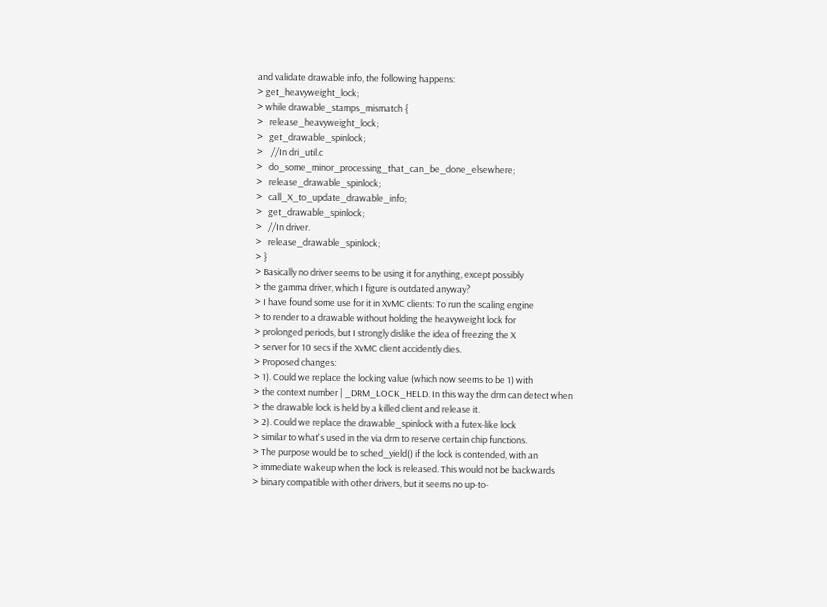and validate drawable info, the following happens:
> get_heavyweight_lock;
> while drawable_stamps_mismatch {
>   release_heavyweight_lock;
>   get_drawable_spinlock;
>    //In dri_util.c
>   do_some_minor_processing_that_can_be_done_elsewhere;
>   release_drawable_spinlock;
>   call_X_to_update_drawable_info;
>   get_drawable_spinlock;
>   //In driver.
>   release_drawable_spinlock;
> }
> Basically no driver seems to be using it for anything, except possibly
> the gamma driver, which I figure is outdated anyway?
> I have found some use for it in XvMC clients: To run the scaling engine
> to render to a drawable without holding the heavyweight lock for
> prolonged periods, but I strongly dislike the idea of freezing the X
> server for 10 secs if the XvMC client accidently dies.
> Proposed changes:
> 1). Could we replace the locking value (which now seems to be 1) with
> the context number | _DRM_LOCK_HELD. In this way the drm can detect when
> the drawable lock is held by a killed client and release it.
> 2). Could we replace the drawable_spinlock with a futex-like lock
> similar to what's used in the via drm to reserve certain chip functions.
> The purpose would be to sched_yield() if the lock is contended, with an
> immediate wakeup when the lock is released. This would not be backwards
> binary compatible with other drivers, but it seems no up-to-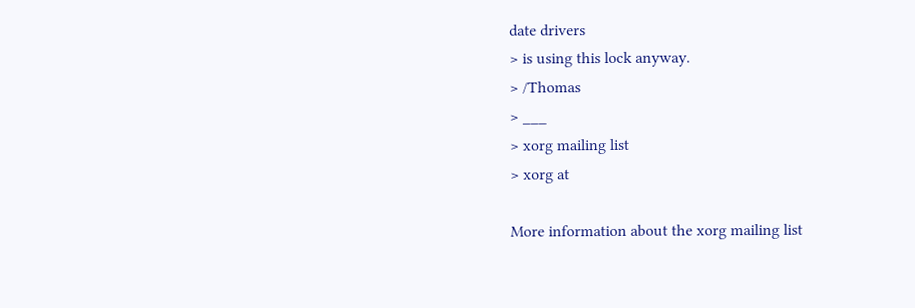date drivers
> is using this lock anyway.
> /Thomas
> ___
> xorg mailing list
> xorg at

More information about the xorg mailing list